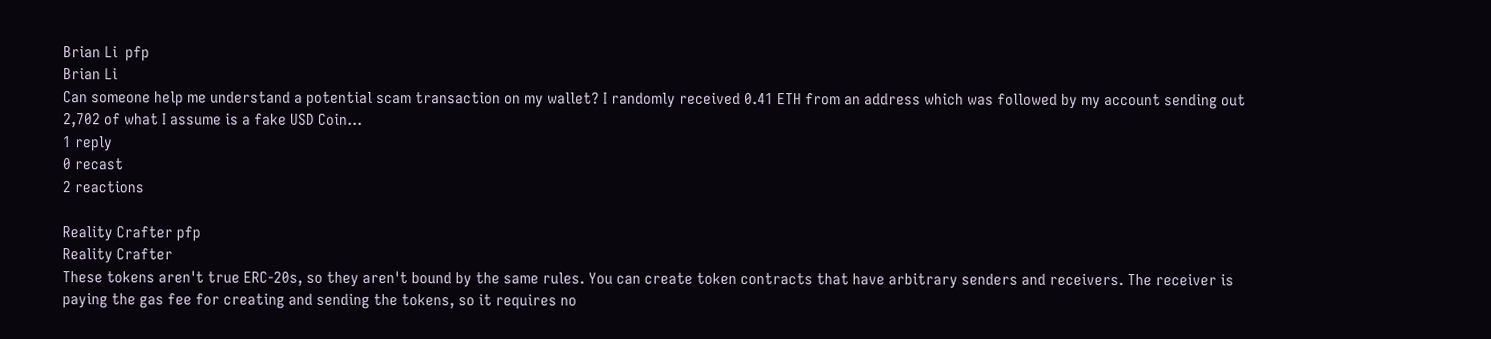Brian Li  pfp
Brian Li
Can someone help me understand a potential scam transaction on my wallet? I randomly received 0.41 ETH from an address which was followed by my account sending out 2,702 of what I assume is a fake USD Coin...
1 reply
0 recast
2 reactions

Reality Crafter pfp
Reality Crafter
These tokens aren't true ERC-20s, so they aren't bound by the same rules. You can create token contracts that have arbitrary senders and receivers. The receiver is paying the gas fee for creating and sending the tokens, so it requires no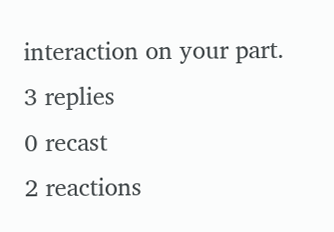interaction on your part.
3 replies
0 recast
2 reactions